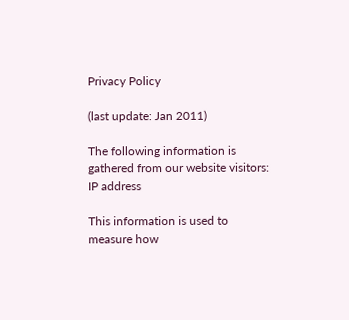Privacy Policy

(last update: Jan 2011)

The following information is gathered from our website visitors:
IP address

This information is used to measure how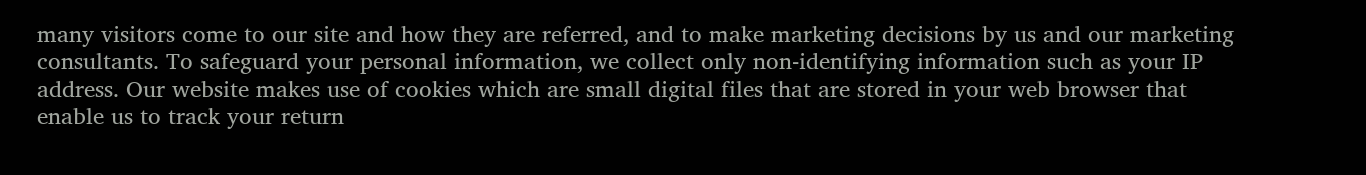many visitors come to our site and how they are referred, and to make marketing decisions by us and our marketing consultants. To safeguard your personal information, we collect only non-identifying information such as your IP address. Our website makes use of cookies which are small digital files that are stored in your web browser that enable us to track your return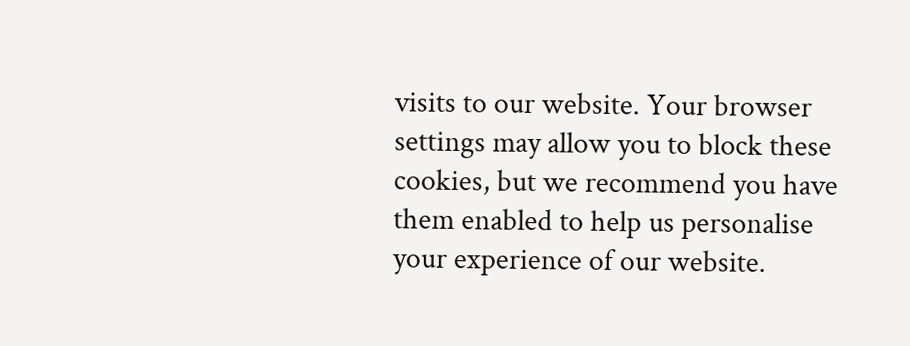visits to our website. Your browser settings may allow you to block these cookies, but we recommend you have them enabled to help us personalise your experience of our website.